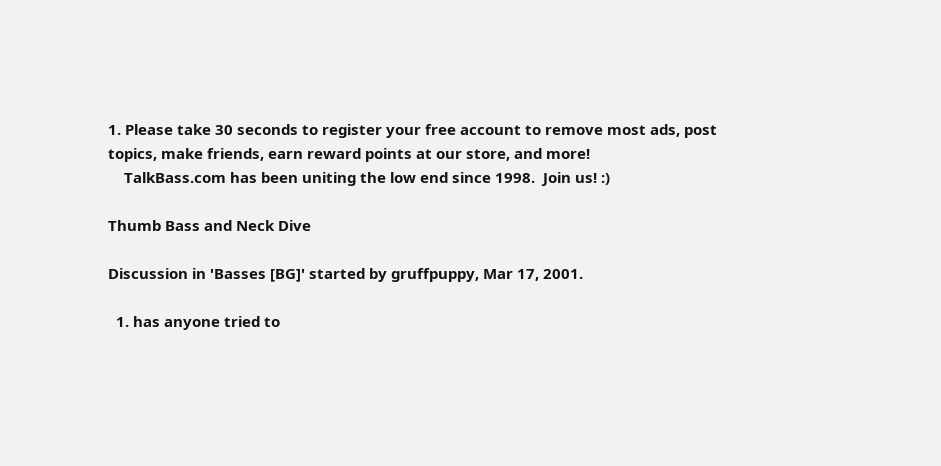1. Please take 30 seconds to register your free account to remove most ads, post topics, make friends, earn reward points at our store, and more!
    TalkBass.com has been uniting the low end since 1998.  Join us! :)

Thumb Bass and Neck Dive

Discussion in 'Basses [BG]' started by gruffpuppy, Mar 17, 2001.

  1. has anyone tried to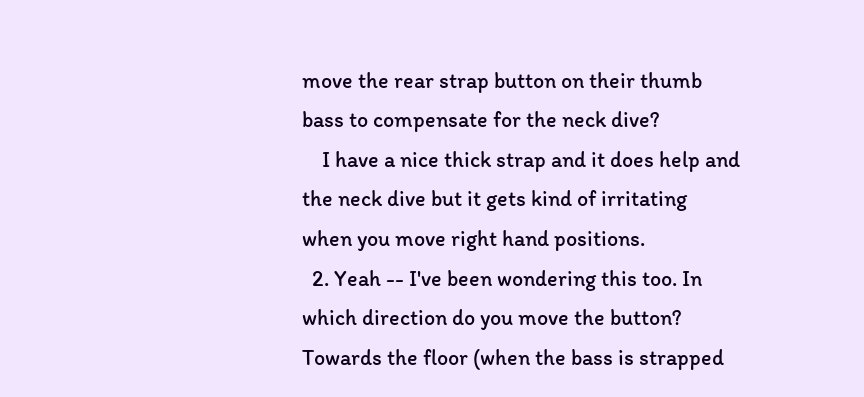move the rear strap button on their thumb bass to compensate for the neck dive?
    I have a nice thick strap and it does help and the neck dive but it gets kind of irritating when you move right hand positions.
  2. Yeah -- I've been wondering this too. In which direction do you move the button? Towards the floor (when the bass is strapped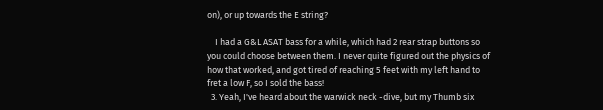on), or up towards the E string?

    I had a G&L ASAT bass for a while, which had 2 rear strap buttons so you could choose between them. I never quite figured out the physics of how that worked, and got tired of reaching 5 feet with my left hand to fret a low F, so I sold the bass!
  3. Yeah, I've heard about the warwick neck -dive, but my Thumb six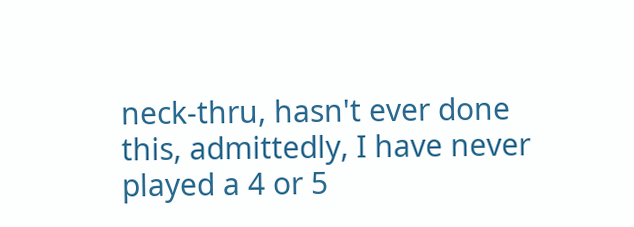neck-thru, hasn't ever done this, admittedly, I have never played a 4 or 5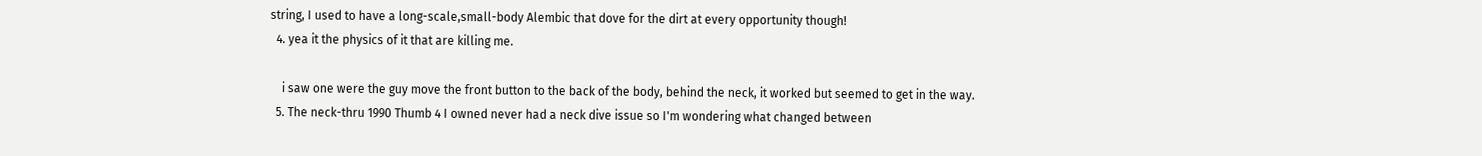string, I used to have a long-scale,small-body Alembic that dove for the dirt at every opportunity though!
  4. yea it the physics of it that are killing me.

    i saw one were the guy move the front button to the back of the body, behind the neck, it worked but seemed to get in the way.
  5. The neck-thru 1990 Thumb 4 I owned never had a neck dive issue so I'm wondering what changed between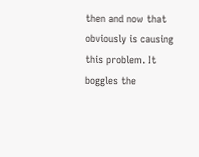then and now that obviously is causing this problem. It boggles the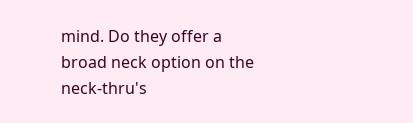mind. Do they offer a broad neck option on the neck-thru's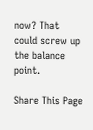now? That could screw up the balance point.

Share This Page